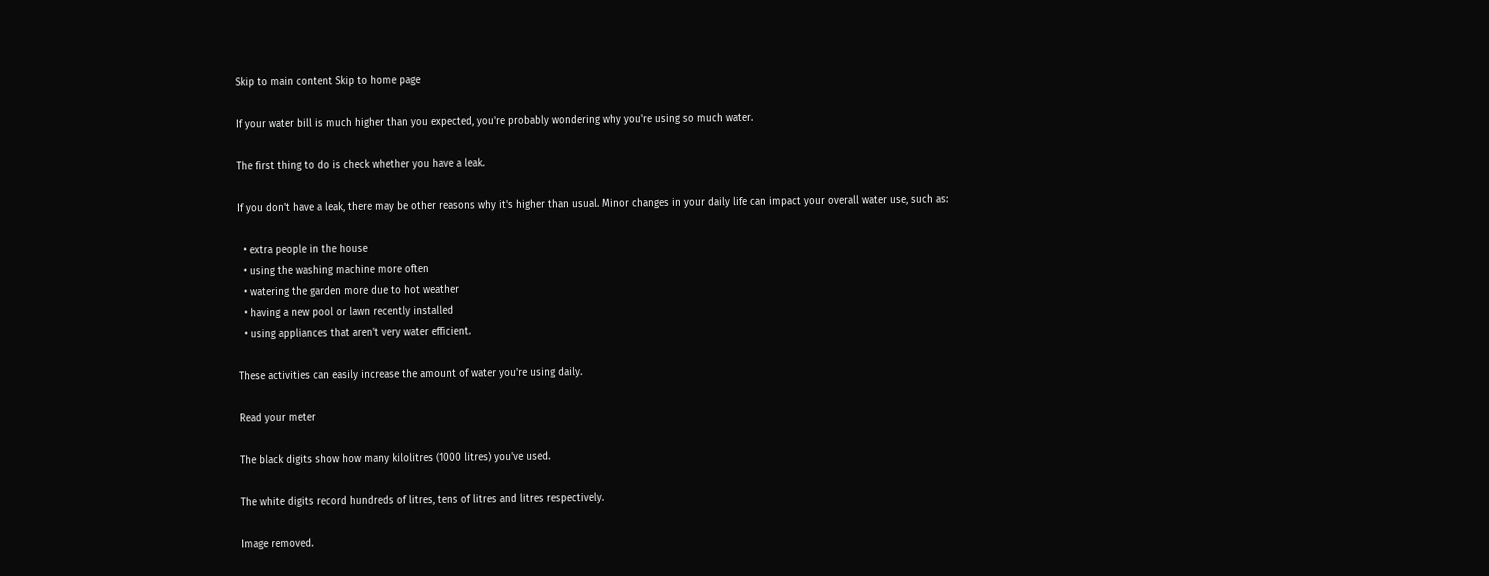Skip to main content Skip to home page

If your water bill is much higher than you expected, you're probably wondering why you're using so much water.

The first thing to do is check whether you have a leak.

If you don't have a leak, there may be other reasons why it's higher than usual. Minor changes in your daily life can impact your overall water use, such as:

  • extra people in the house
  • using the washing machine more often
  • watering the garden more due to hot weather
  • having a new pool or lawn recently installed
  • using appliances that aren't very water efficient.

These activities can easily increase the amount of water you're using daily.

Read your meter

The black digits show how many kilolitres (1000 litres) you've used.

The white digits record hundreds of litres, tens of litres and litres respectively.

Image removed.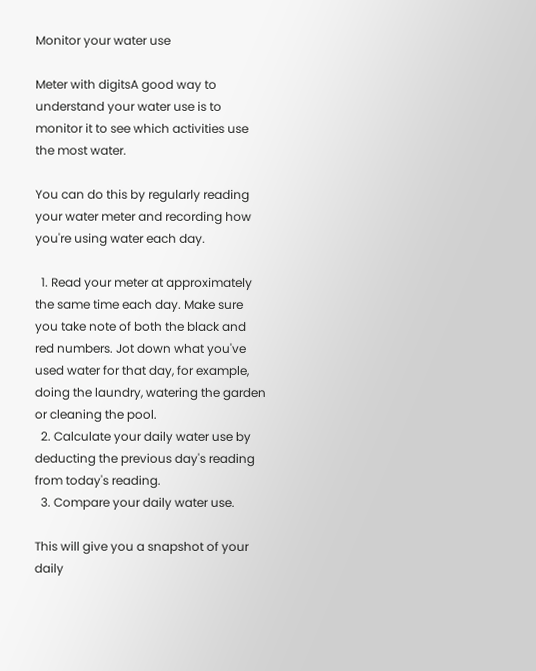Monitor your water use

Meter with digitsA good way to understand your water use is to monitor it to see which activities use the most water.

You can do this by regularly reading your water meter and recording how you're using water each day.

  1. Read your meter at approximately the same time each day. Make sure you take note of both the black and red numbers. Jot down what you've used water for that day, for example, doing the laundry, watering the garden or cleaning the pool.
  2. Calculate your daily water use by deducting the previous day's reading from today's reading.
  3. Compare your daily water use.

This will give you a snapshot of your daily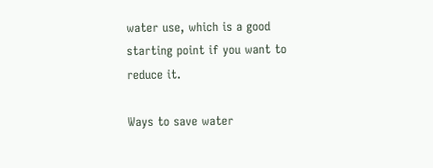water use, which is a good starting point if you want to reduce it.

Ways to save water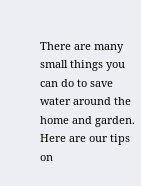There are many small things you can do to save water around the home and garden. Here are our tips on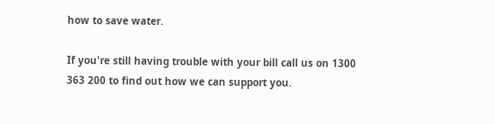how to save water.

If you're still having trouble with your bill call us on 1300 363 200 to find out how we can support you.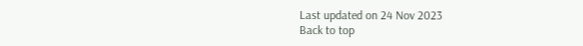Last updated on 24 Nov 2023
Back to top